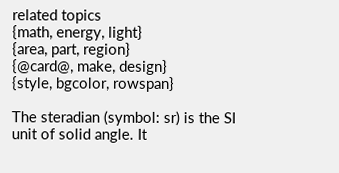related topics
{math, energy, light}
{area, part, region}
{@card@, make, design}
{style, bgcolor, rowspan}

The steradian (symbol: sr) is the SI unit of solid angle. It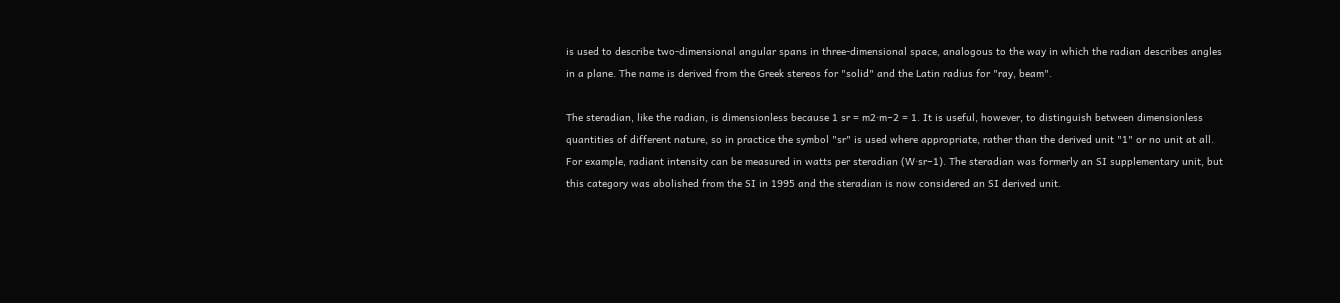is used to describe two-dimensional angular spans in three-dimensional space, analogous to the way in which the radian describes angles in a plane. The name is derived from the Greek stereos for "solid" and the Latin radius for "ray, beam".

The steradian, like the radian, is dimensionless because 1 sr = m2·m−2 = 1. It is useful, however, to distinguish between dimensionless quantities of different nature, so in practice the symbol "sr" is used where appropriate, rather than the derived unit "1" or no unit at all. For example, radiant intensity can be measured in watts per steradian (W·sr−1). The steradian was formerly an SI supplementary unit, but this category was abolished from the SI in 1995 and the steradian is now considered an SI derived unit.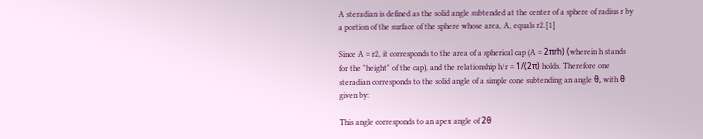A steradian is defined as the solid angle subtended at the center of a sphere of radius r by a portion of the surface of the sphere whose area, A, equals r2.[1]

Since A = r2, it corresponds to the area of a spherical cap (A = 2πrh) (wherein h stands for the "height" of the cap), and the relationship h/r = 1/(2π) holds. Therefore one steradian corresponds to the solid angle of a simple cone subtending an angle θ, with θ given by:

This angle corresponds to an apex angle of 2θ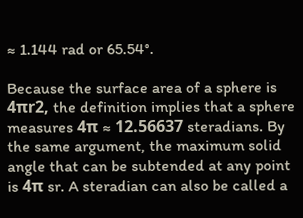≈ 1.144 rad or 65.54°.

Because the surface area of a sphere is 4πr2, the definition implies that a sphere measures 4π ≈ 12.56637 steradians. By the same argument, the maximum solid angle that can be subtended at any point is 4π sr. A steradian can also be called a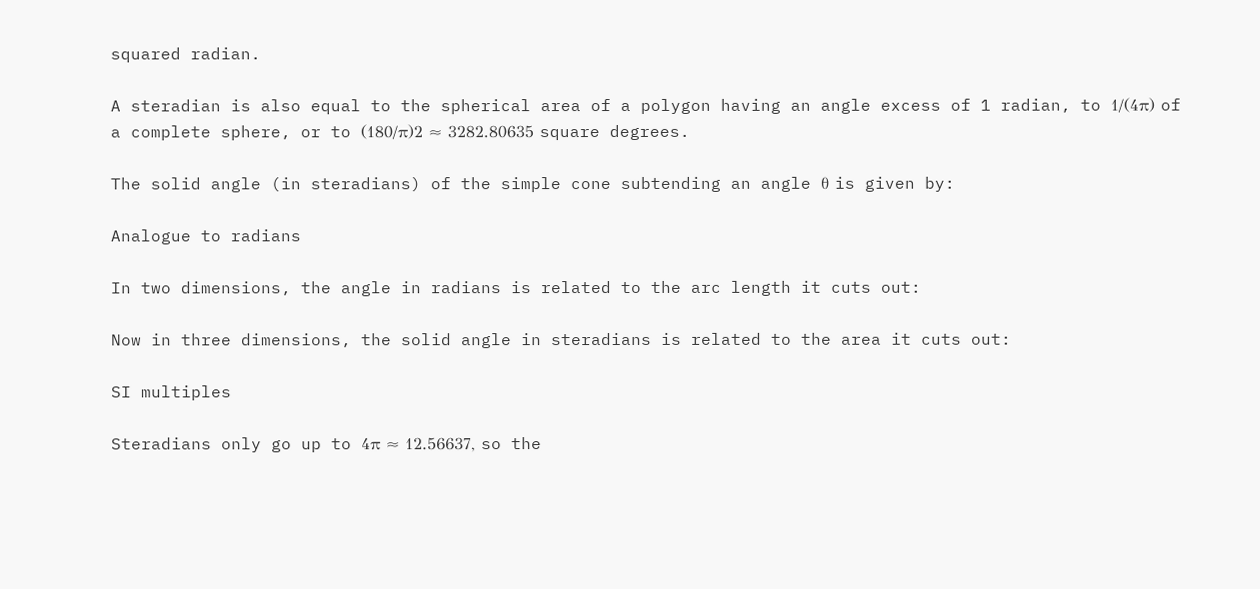squared radian.

A steradian is also equal to the spherical area of a polygon having an angle excess of 1 radian, to 1/(4π) of a complete sphere, or to (180/π)2 ≈ 3282.80635 square degrees.

The solid angle (in steradians) of the simple cone subtending an angle θ is given by:

Analogue to radians

In two dimensions, the angle in radians is related to the arc length it cuts out:

Now in three dimensions, the solid angle in steradians is related to the area it cuts out:

SI multiples

Steradians only go up to 4π ≈ 12.56637, so the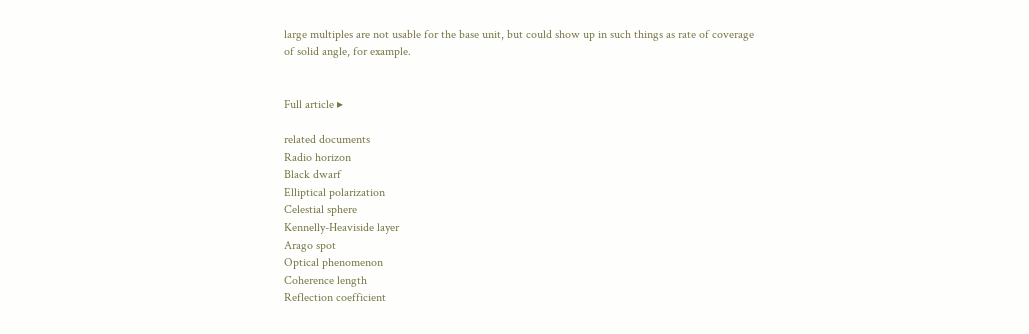large multiples are not usable for the base unit, but could show up in such things as rate of coverage of solid angle, for example.


Full article ▸

related documents
Radio horizon
Black dwarf
Elliptical polarization
Celestial sphere
Kennelly-Heaviside layer
Arago spot
Optical phenomenon
Coherence length
Reflection coefficient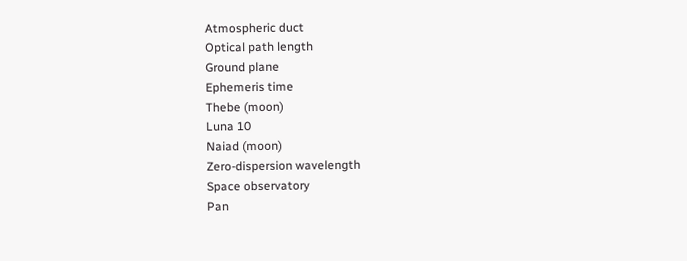Atmospheric duct
Optical path length
Ground plane
Ephemeris time
Thebe (moon)
Luna 10
Naiad (moon)
Zero-dispersion wavelength
Space observatory
Pan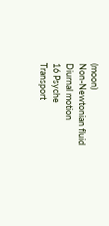(moon)
Non-Newtonian fluid
Diurnal motion
16 Psyche
Transport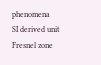phenomena
SI derived unit
Fresnel zone